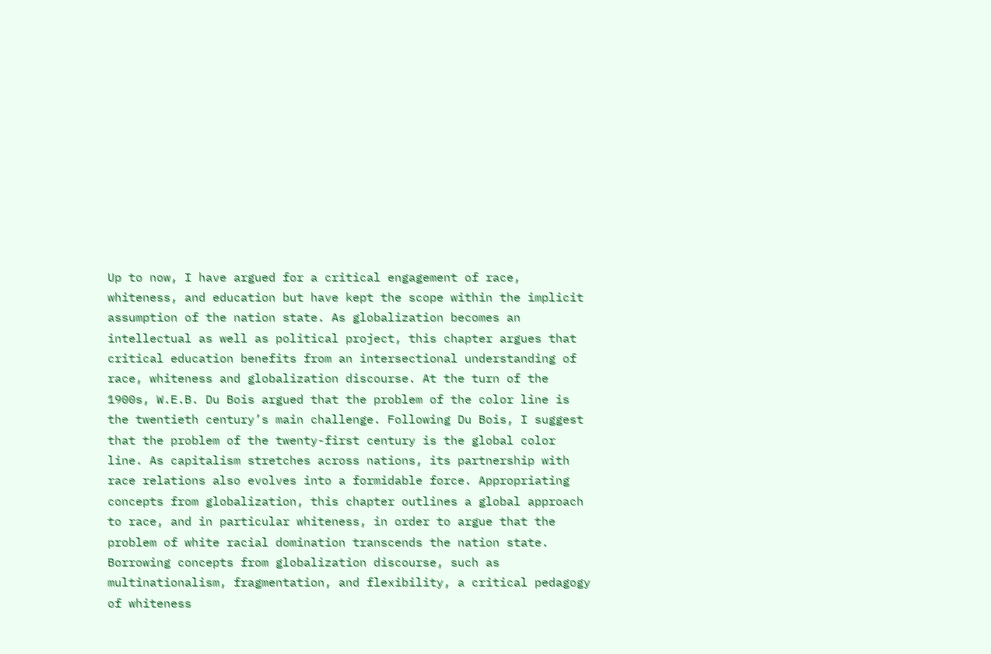Up to now, I have argued for a critical engagement of race, whiteness, and education but have kept the scope within the implicit assumption of the nation state. As globalization becomes an intellectual as well as political project, this chapter argues that critical education benefits from an intersectional understanding of race, whiteness and globalization discourse. At the turn of the 1900s, W.E.B. Du Bois argued that the problem of the color line is the twentieth century’s main challenge. Following Du Bois, I suggest that the problem of the twenty-first century is the global color line. As capitalism stretches across nations, its partnership with race relations also evolves into a formidable force. Appropriating concepts from globalization, this chapter outlines a global approach to race, and in particular whiteness, in order to argue that the problem of white racial domination transcends the nation state. Borrowing concepts from globalization discourse, such as multinationalism, fragmentation, and flexibility, a critical pedagogy of whiteness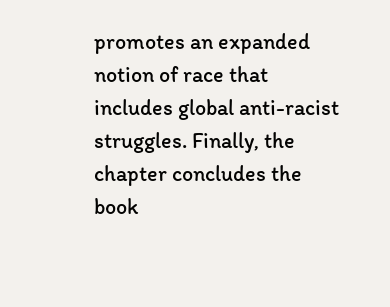promotes an expanded notion of race that includes global anti-racist struggles. Finally, the chapter concludes the book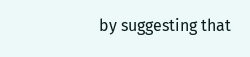by suggesting that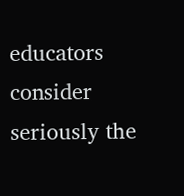educators consider seriously the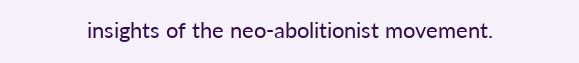insights of the neo-abolitionist movement.